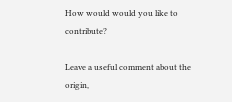How would would you like to contribute?

Leave a useful comment about the origin,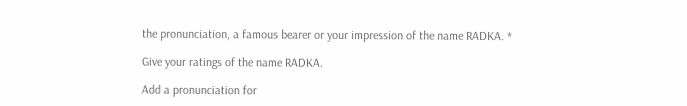the pronunciation, a famous bearer or your impression of the name RADKA. *

Give your ratings of the name RADKA.

Add a pronunciation for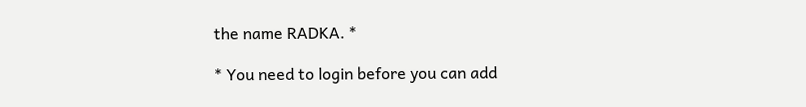the name RADKA. *

* You need to login before you can add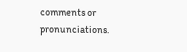comments or pronunciations.